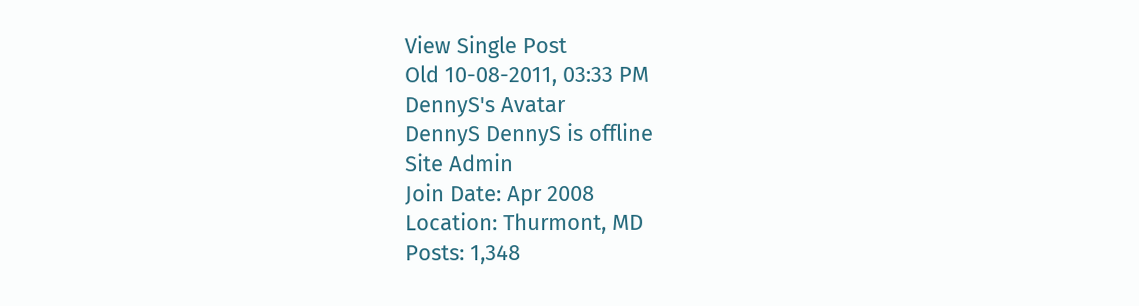View Single Post
Old 10-08-2011, 03:33 PM
DennyS's Avatar
DennyS DennyS is offline
Site Admin
Join Date: Apr 2008
Location: Thurmont, MD
Posts: 1,348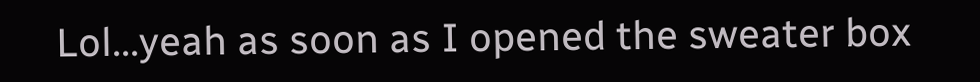Lol...yeah as soon as I opened the sweater box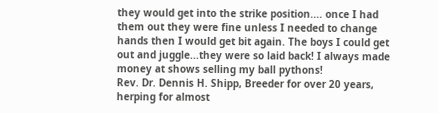they would get into the strike position.... once I had them out they were fine unless I needed to change hands then I would get bit again. The boys I could get out and juggle...they were so laid back! I always made money at shows selling my ball pythons!
Rev. Dr. Dennis H. Shipp, Breeder for over 20 years, herping for almost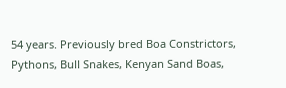54 years. Previously bred Boa Constrictors, Pythons, Bull Snakes, Kenyan Sand Boas,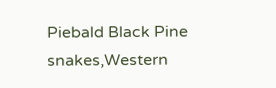Piebald Black Pine snakes,Western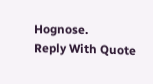Hognose.
Reply With Quote